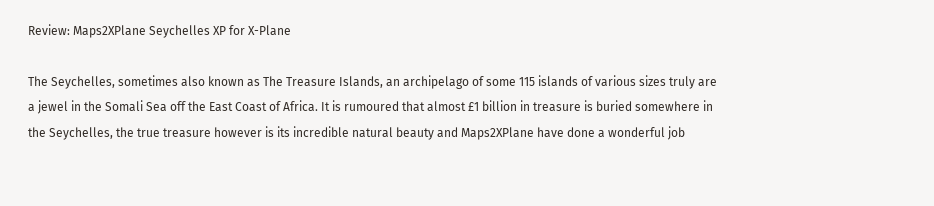Review: Maps2XPlane Seychelles XP for X-Plane

The Seychelles, sometimes also known as The Treasure Islands, an archipelago of some 115 islands of various sizes truly are a jewel in the Somali Sea off the East Coast of Africa. It is rumoured that almost £1 billion in treasure is buried somewhere in the Seychelles, the true treasure however is its incredible natural beauty and Maps2XPlane have done a wonderful job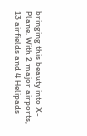bringing this beauty into X-Plane. With 2 major airports, 13 airfields and 4 Helipads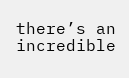there’s an incredible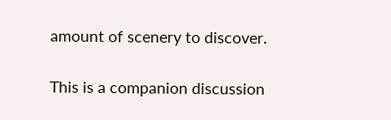amount of scenery to discover.

This is a companion discussion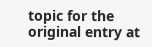topic for the original entry at